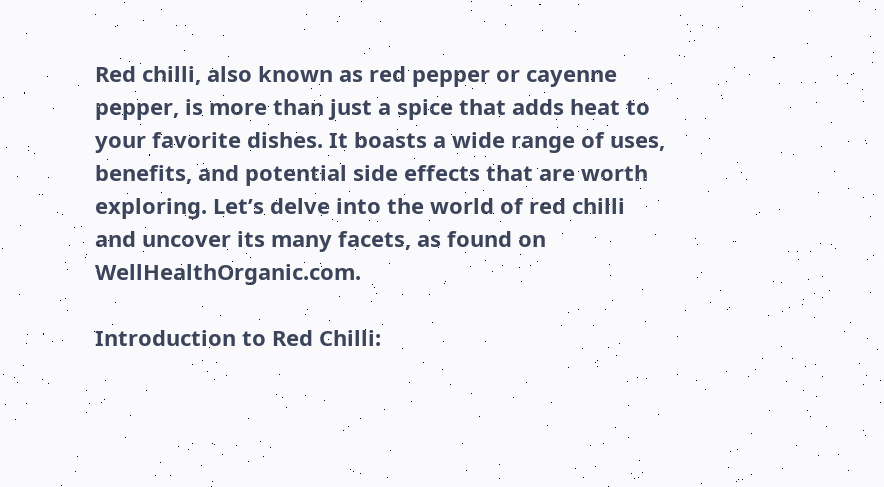Red chilli, also known as red pepper or cayenne pepper, is more than just a spice that adds heat to your favorite dishes. It boasts a wide range of uses, benefits, and potential side effects that are worth exploring. Let’s delve into the world of red chilli and uncover its many facets, as found on WellHealthOrganic.com.

Introduction to Red Chilli: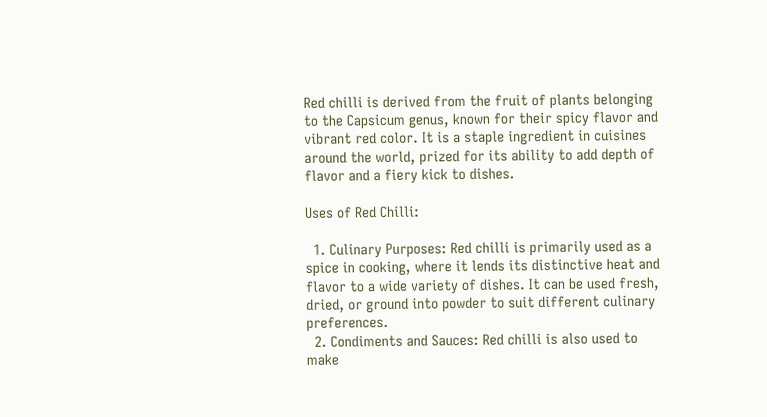Red chilli is derived from the fruit of plants belonging to the Capsicum genus, known for their spicy flavor and vibrant red color. It is a staple ingredient in cuisines around the world, prized for its ability to add depth of flavor and a fiery kick to dishes.

Uses of Red Chilli:

  1. Culinary Purposes: Red chilli is primarily used as a spice in cooking, where it lends its distinctive heat and flavor to a wide variety of dishes. It can be used fresh, dried, or ground into powder to suit different culinary preferences.
  2. Condiments and Sauces: Red chilli is also used to make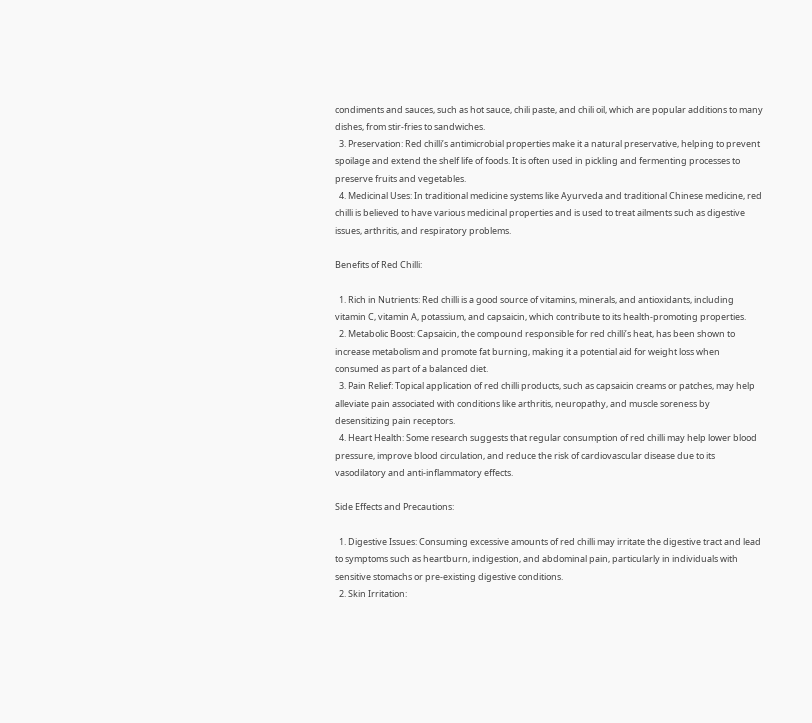condiments and sauces, such as hot sauce, chili paste, and chili oil, which are popular additions to many dishes, from stir-fries to sandwiches.
  3. Preservation: Red chilli’s antimicrobial properties make it a natural preservative, helping to prevent spoilage and extend the shelf life of foods. It is often used in pickling and fermenting processes to preserve fruits and vegetables.
  4. Medicinal Uses: In traditional medicine systems like Ayurveda and traditional Chinese medicine, red chilli is believed to have various medicinal properties and is used to treat ailments such as digestive issues, arthritis, and respiratory problems.

Benefits of Red Chilli:

  1. Rich in Nutrients: Red chilli is a good source of vitamins, minerals, and antioxidants, including vitamin C, vitamin A, potassium, and capsaicin, which contribute to its health-promoting properties.
  2. Metabolic Boost: Capsaicin, the compound responsible for red chilli’s heat, has been shown to increase metabolism and promote fat burning, making it a potential aid for weight loss when consumed as part of a balanced diet.
  3. Pain Relief: Topical application of red chilli products, such as capsaicin creams or patches, may help alleviate pain associated with conditions like arthritis, neuropathy, and muscle soreness by desensitizing pain receptors.
  4. Heart Health: Some research suggests that regular consumption of red chilli may help lower blood pressure, improve blood circulation, and reduce the risk of cardiovascular disease due to its vasodilatory and anti-inflammatory effects.

Side Effects and Precautions:

  1. Digestive Issues: Consuming excessive amounts of red chilli may irritate the digestive tract and lead to symptoms such as heartburn, indigestion, and abdominal pain, particularly in individuals with sensitive stomachs or pre-existing digestive conditions.
  2. Skin Irritation: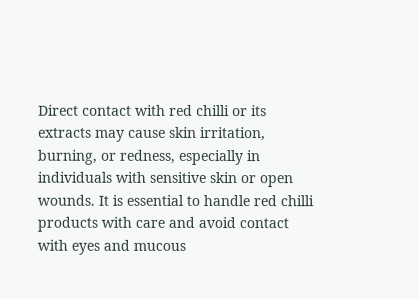Direct contact with red chilli or its extracts may cause skin irritation, burning, or redness, especially in individuals with sensitive skin or open wounds. It is essential to handle red chilli products with care and avoid contact with eyes and mucous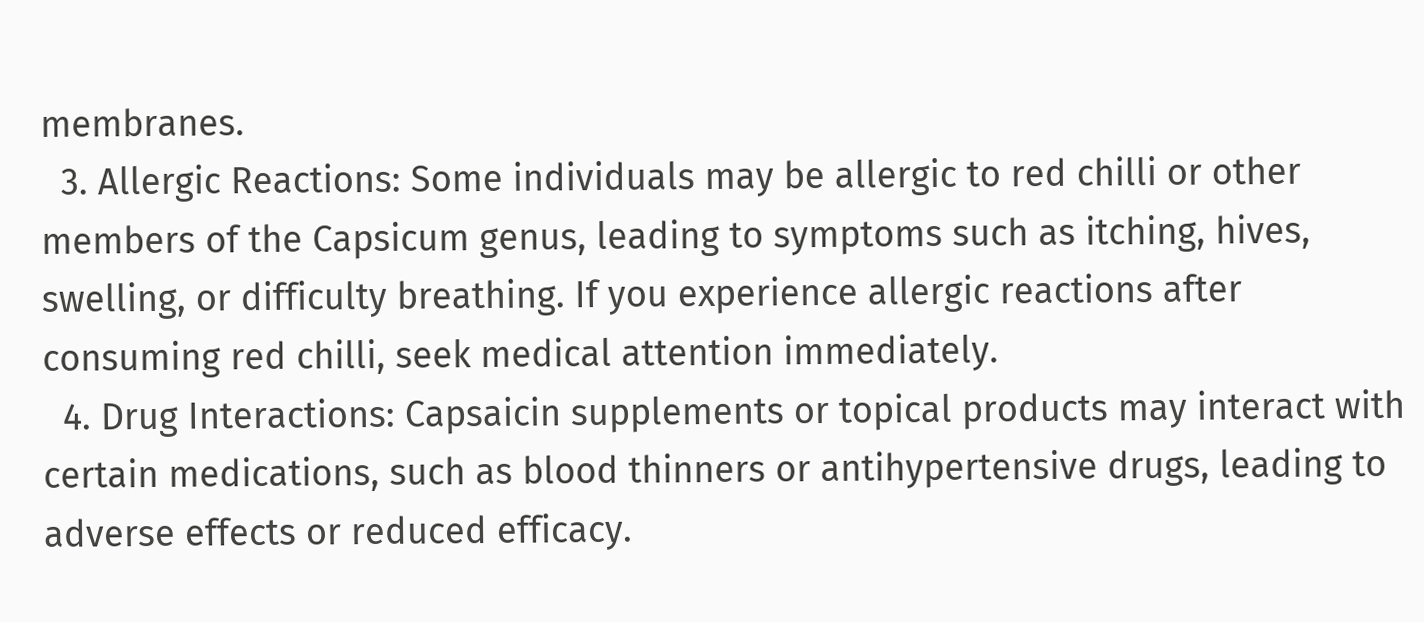membranes.
  3. Allergic Reactions: Some individuals may be allergic to red chilli or other members of the Capsicum genus, leading to symptoms such as itching, hives, swelling, or difficulty breathing. If you experience allergic reactions after consuming red chilli, seek medical attention immediately.
  4. Drug Interactions: Capsaicin supplements or topical products may interact with certain medications, such as blood thinners or antihypertensive drugs, leading to adverse effects or reduced efficacy.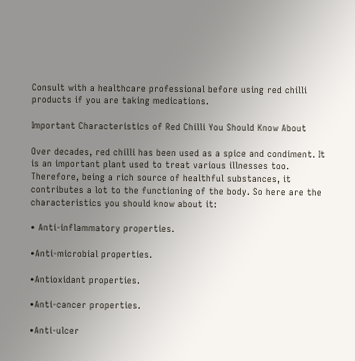Consult with a healthcare professional before using red chilli products if you are taking medications.

Important Characteristics of Red Chilli You Should Know About

Over decades, red chilli has been used as a spice and condiment. It is an important plant used to treat various illnesses too. Therefore, being a rich source of healthful substances, it contributes a lot to the functioning of the body. So here are the characteristics you should know about it:

• Anti-inflammatory properties.

•Anti-microbial properties.

•Antioxidant properties.

•Anti-cancer properties.

•Anti-ulcer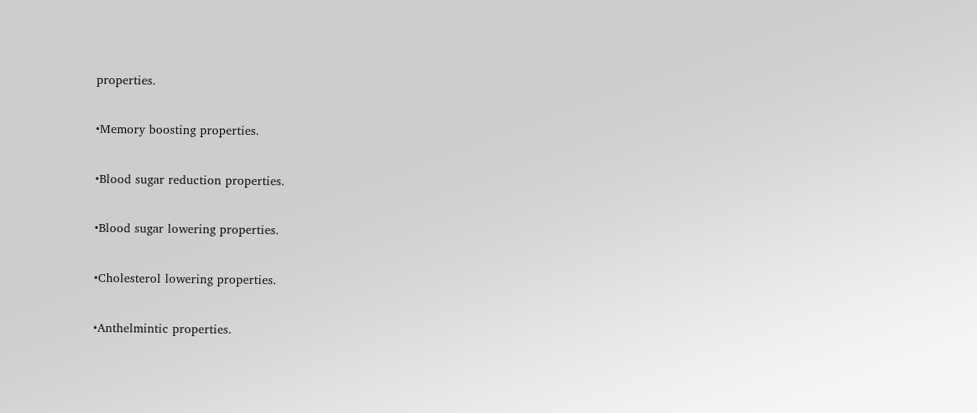properties.

•Memory boosting properties.

•Blood sugar reduction properties.

•Blood sugar lowering properties.

•Cholesterol lowering properties.

•Anthelmintic properties.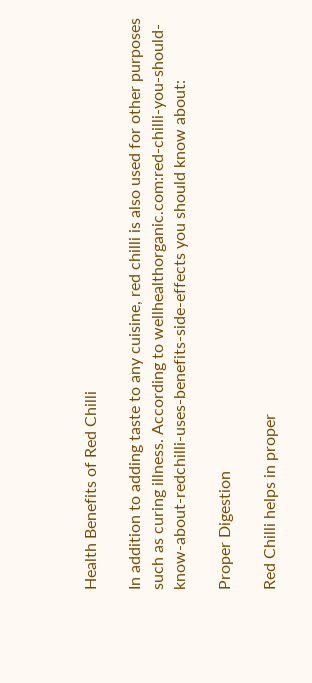Health Benefits of Red Chilli

In addition to adding taste to any cuisine, red chilli is also used for other purposes such as curing illness. According to wellhealthorganic.com:red-chilli-you-should-know-about-redchilli-uses-benefits-side-effects you should know about:

Proper Digestion

Red Chilli helps in proper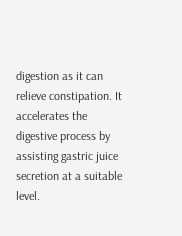digestion as it can relieve constipation. It accelerates the digestive process by assisting gastric juice secretion at a suitable level.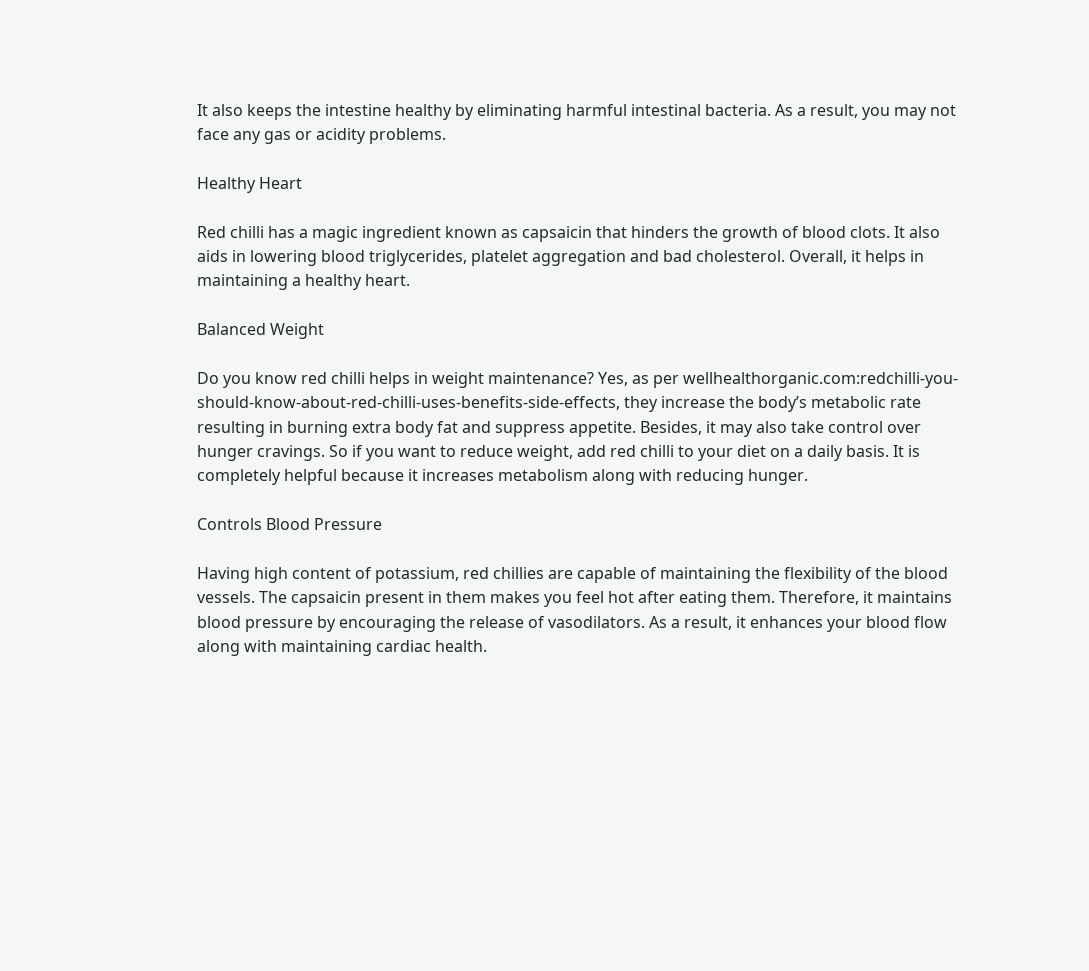It also keeps the intestine healthy by eliminating harmful intestinal bacteria. As a result, you may not face any gas or acidity problems.

Healthy Heart

Red chilli has a magic ingredient known as capsaicin that hinders the growth of blood clots. It also aids in lowering blood triglycerides, platelet aggregation and bad cholesterol. Overall, it helps in maintaining a healthy heart.

Balanced Weight

Do you know red chilli helps in weight maintenance? Yes, as per wellhealthorganic.com:redchilli-you-should-know-about-red-chilli-uses-benefits-side-effects, they increase the body’s metabolic rate resulting in burning extra body fat and suppress appetite. Besides, it may also take control over hunger cravings. So if you want to reduce weight, add red chilli to your diet on a daily basis. It is completely helpful because it increases metabolism along with reducing hunger.

Controls Blood Pressure

Having high content of potassium, red chillies are capable of maintaining the flexibility of the blood vessels. The capsaicin present in them makes you feel hot after eating them. Therefore, it maintains blood pressure by encouraging the release of vasodilators. As a result, it enhances your blood flow along with maintaining cardiac health.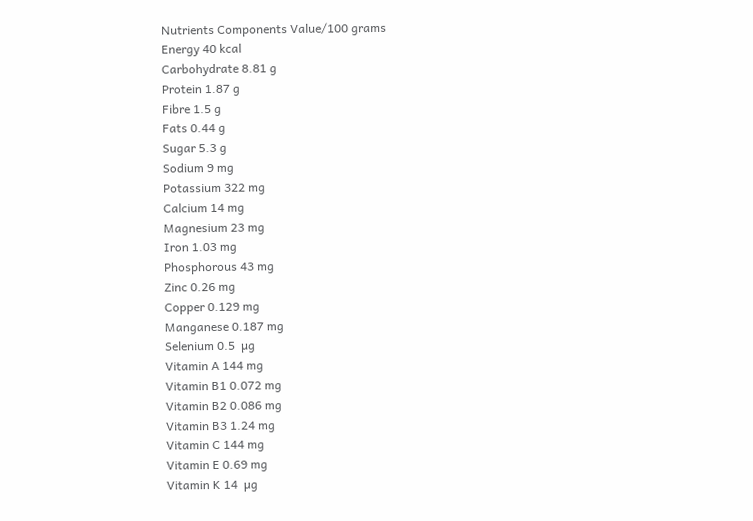Nutrients Components Value/100 grams
Energy 40 kcal
Carbohydrate 8.81 g
Protein 1.87 g
Fibre 1.5 g
Fats 0.44 g
Sugar 5.3 g
Sodium 9 mg
Potassium 322 mg
Calcium 14 mg
Magnesium 23 mg
Iron 1.03 mg
Phosphorous 43 mg
Zinc 0.26 mg
Copper 0.129 mg
Manganese 0.187 mg
Selenium 0.5  µg
Vitamin A 144 mg
Vitamin B1 0.072 mg
Vitamin B2 0.086 mg
Vitamin B3 1.24 mg
Vitamin C 144 mg
Vitamin E 0.69 mg
Vitamin K 14  µg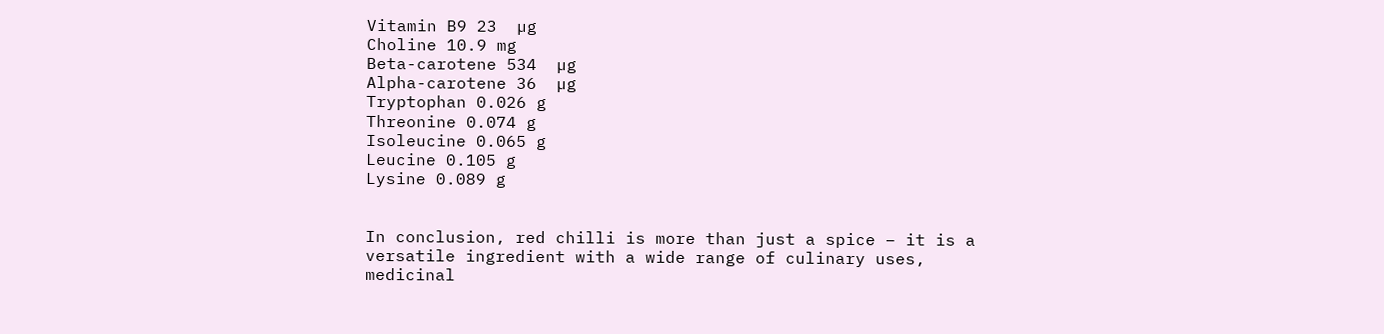Vitamin B9 23  µg
Choline 10.9 mg
Beta-carotene 534  µg
Alpha-carotene 36  µg
Tryptophan 0.026 g
Threonine 0.074 g
Isoleucine 0.065 g
Leucine 0.105 g
Lysine 0.089 g


In conclusion, red chilli is more than just a spice – it is a versatile ingredient with a wide range of culinary uses, medicinal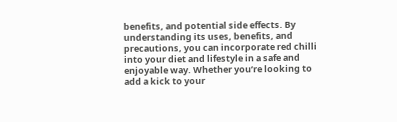benefits, and potential side effects. By understanding its uses, benefits, and precautions, you can incorporate red chilli into your diet and lifestyle in a safe and enjoyable way. Whether you’re looking to add a kick to your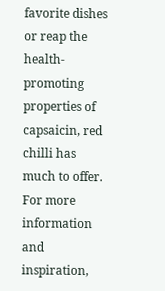favorite dishes or reap the health-promoting properties of capsaicin, red chilli has much to offer. For more information and inspiration,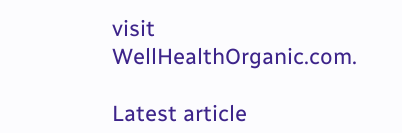visit WellHealthOrganic.com.

Latest article